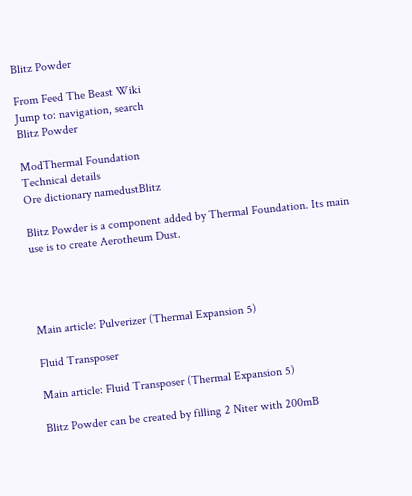Blitz Powder

From Feed The Beast Wiki
Jump to: navigation, search
Blitz Powder

ModThermal Foundation
Technical details
Ore dictionary namedustBlitz

Blitz Powder is a component added by Thermal Foundation. Its main use is to create Aerotheum Dust.




Main article: Pulverizer (Thermal Expansion 5)

Fluid Transposer

Main article: Fluid Transposer (Thermal Expansion 5)

Blitz Powder can be created by filling 2 Niter with 200mB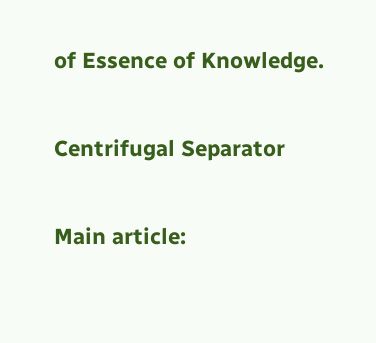of Essence of Knowledge.

Centrifugal Separator

Main article: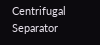Centrifugal Separator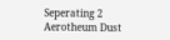Seperating 2 Aerotheum Dust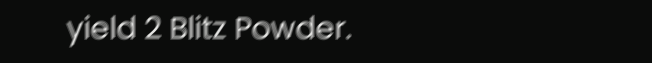yield 2 Blitz Powder.